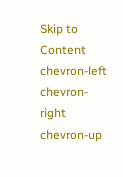Skip to Content
chevron-left chevron-right chevron-up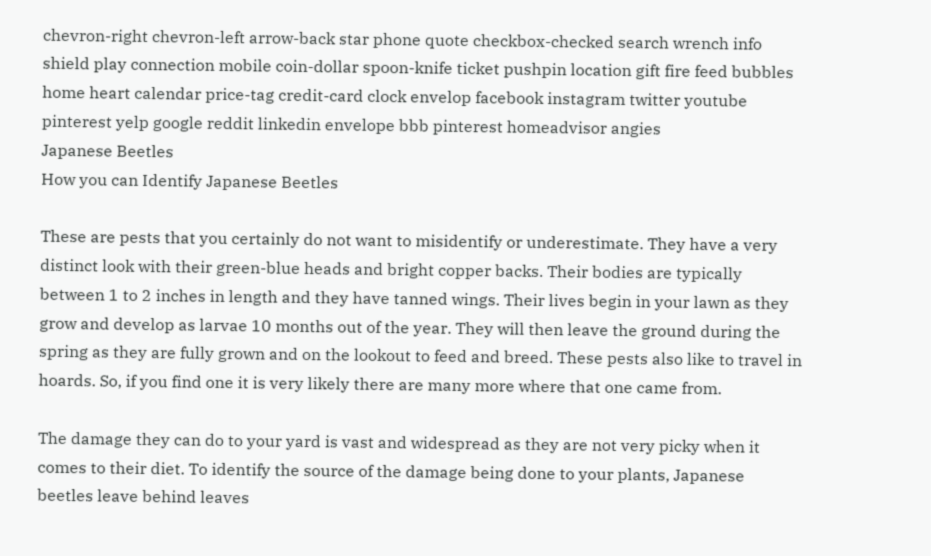chevron-right chevron-left arrow-back star phone quote checkbox-checked search wrench info shield play connection mobile coin-dollar spoon-knife ticket pushpin location gift fire feed bubbles home heart calendar price-tag credit-card clock envelop facebook instagram twitter youtube pinterest yelp google reddit linkedin envelope bbb pinterest homeadvisor angies
Japanese Beetles
How you can Identify Japanese Beetles

These are pests that you certainly do not want to misidentify or underestimate. They have a very distinct look with their green-blue heads and bright copper backs. Their bodies are typically between 1 to 2 inches in length and they have tanned wings. Their lives begin in your lawn as they grow and develop as larvae 10 months out of the year. They will then leave the ground during the spring as they are fully grown and on the lookout to feed and breed. These pests also like to travel in hoards. So, if you find one it is very likely there are many more where that one came from.

The damage they can do to your yard is vast and widespread as they are not very picky when it comes to their diet. To identify the source of the damage being done to your plants, Japanese beetles leave behind leaves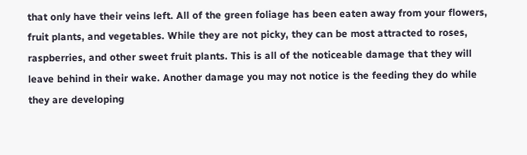that only have their veins left. All of the green foliage has been eaten away from your flowers, fruit plants, and vegetables. While they are not picky, they can be most attracted to roses, raspberries, and other sweet fruit plants. This is all of the noticeable damage that they will leave behind in their wake. Another damage you may not notice is the feeding they do while they are developing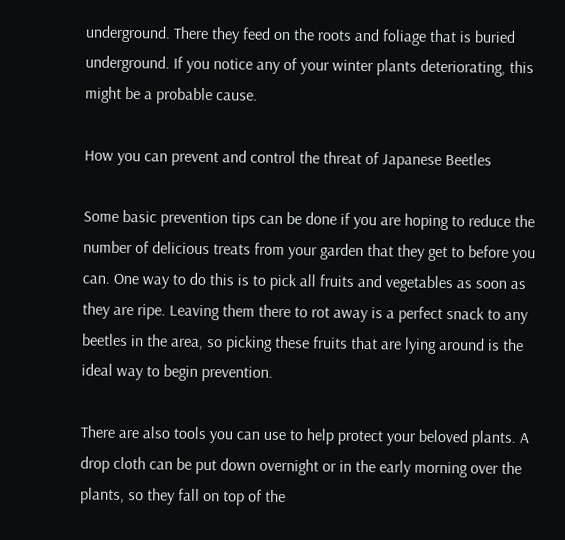underground. There they feed on the roots and foliage that is buried underground. If you notice any of your winter plants deteriorating, this might be a probable cause.

How you can prevent and control the threat of Japanese Beetles

Some basic prevention tips can be done if you are hoping to reduce the number of delicious treats from your garden that they get to before you can. One way to do this is to pick all fruits and vegetables as soon as they are ripe. Leaving them there to rot away is a perfect snack to any beetles in the area, so picking these fruits that are lying around is the ideal way to begin prevention.

There are also tools you can use to help protect your beloved plants. A drop cloth can be put down overnight or in the early morning over the plants, so they fall on top of the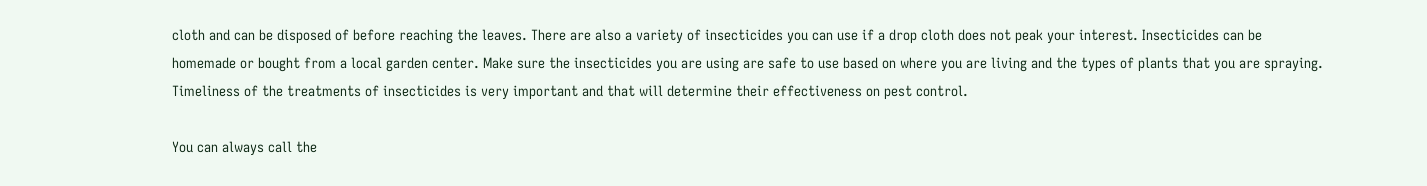cloth and can be disposed of before reaching the leaves. There are also a variety of insecticides you can use if a drop cloth does not peak your interest. Insecticides can be homemade or bought from a local garden center. Make sure the insecticides you are using are safe to use based on where you are living and the types of plants that you are spraying. Timeliness of the treatments of insecticides is very important and that will determine their effectiveness on pest control.

You can always call the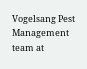Vogelsang Pest Management team at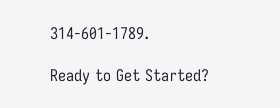314-601-1789.

Ready to Get Started?